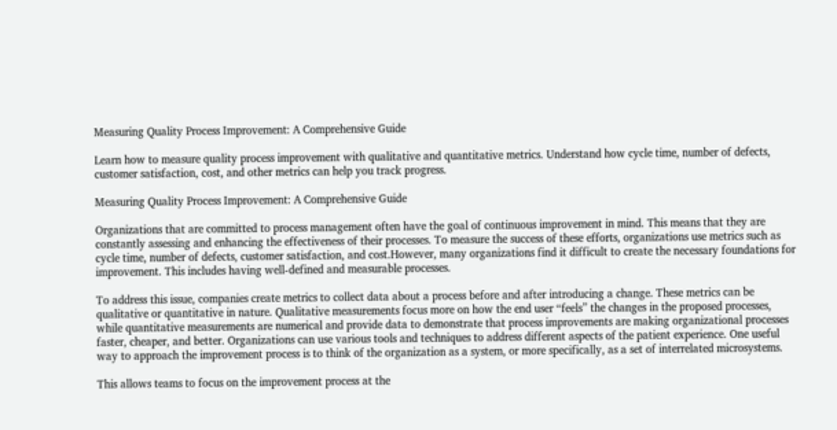Measuring Quality Process Improvement: A Comprehensive Guide

Learn how to measure quality process improvement with qualitative and quantitative metrics. Understand how cycle time, number of defects, customer satisfaction, cost, and other metrics can help you track progress.

Measuring Quality Process Improvement: A Comprehensive Guide

Organizations that are committed to process management often have the goal of continuous improvement in mind. This means that they are constantly assessing and enhancing the effectiveness of their processes. To measure the success of these efforts, organizations use metrics such as cycle time, number of defects, customer satisfaction, and cost.However, many organizations find it difficult to create the necessary foundations for improvement. This includes having well-defined and measurable processes.

To address this issue, companies create metrics to collect data about a process before and after introducing a change. These metrics can be qualitative or quantitative in nature. Qualitative measurements focus more on how the end user “feels” the changes in the proposed processes, while quantitative measurements are numerical and provide data to demonstrate that process improvements are making organizational processes faster, cheaper, and better. Organizations can use various tools and techniques to address different aspects of the patient experience. One useful way to approach the improvement process is to think of the organization as a system, or more specifically, as a set of interrelated microsystems.

This allows teams to focus on the improvement process at the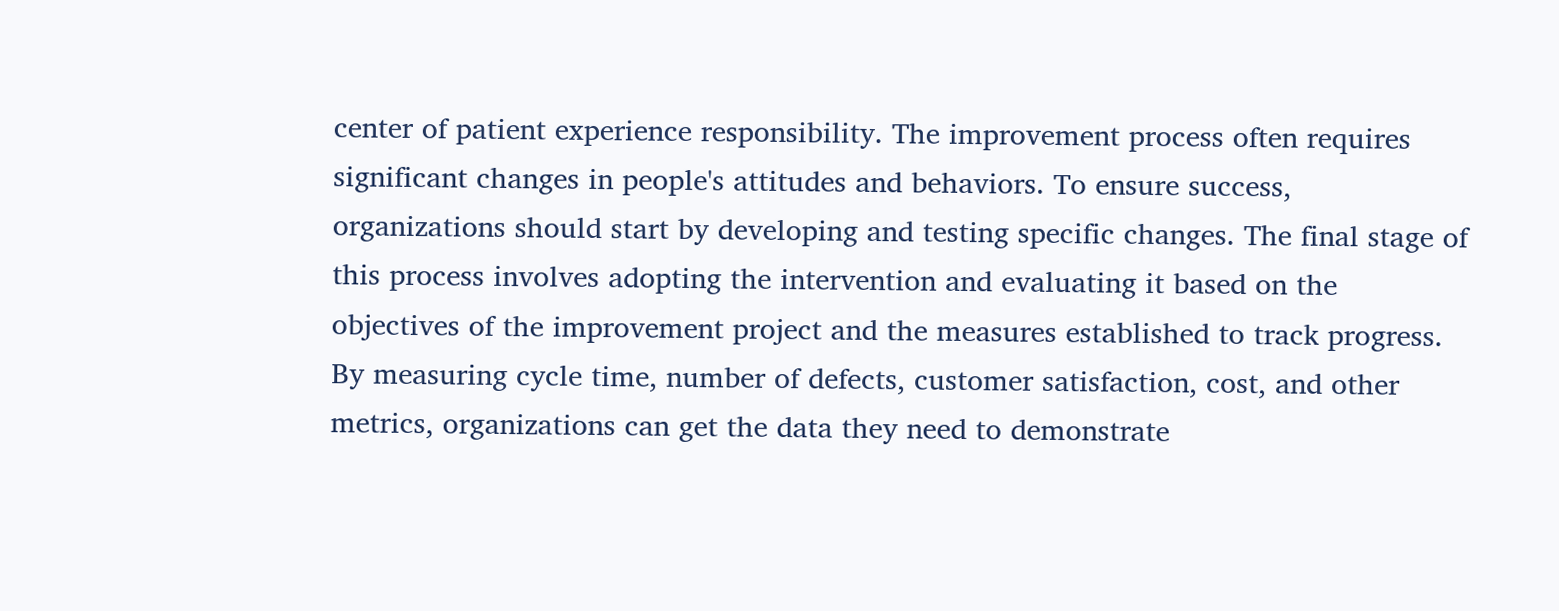center of patient experience responsibility. The improvement process often requires significant changes in people's attitudes and behaviors. To ensure success, organizations should start by developing and testing specific changes. The final stage of this process involves adopting the intervention and evaluating it based on the objectives of the improvement project and the measures established to track progress. By measuring cycle time, number of defects, customer satisfaction, cost, and other metrics, organizations can get the data they need to demonstrate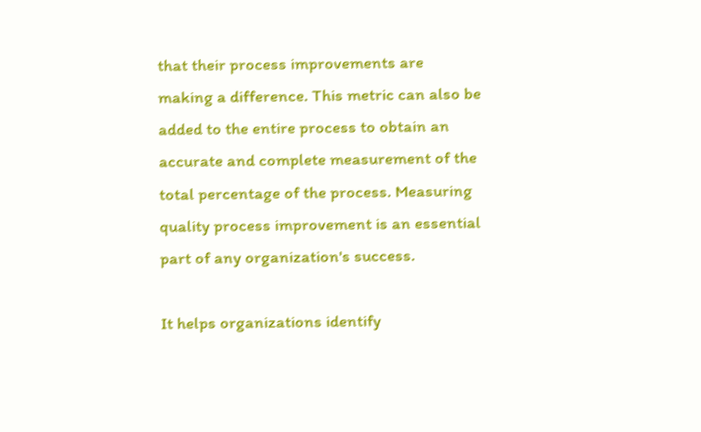that their process improvements are making a difference. This metric can also be added to the entire process to obtain an accurate and complete measurement of the total percentage of the process. Measuring quality process improvement is an essential part of any organization's success.

It helps organizations identify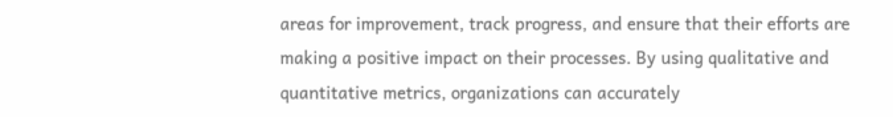areas for improvement, track progress, and ensure that their efforts are making a positive impact on their processes. By using qualitative and quantitative metrics, organizations can accurately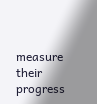measure their progress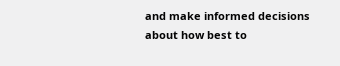and make informed decisions about how best to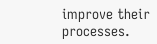improve their processes.